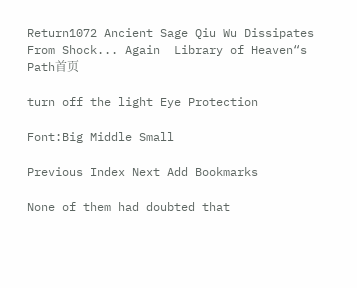Return1072 Ancient Sage Qiu Wu Dissipates From Shock... Again  Library of Heaven“s Path首页

turn off the light Eye Protection

Font:Big Middle Small

Previous Index Next Add Bookmarks

None of them had doubted that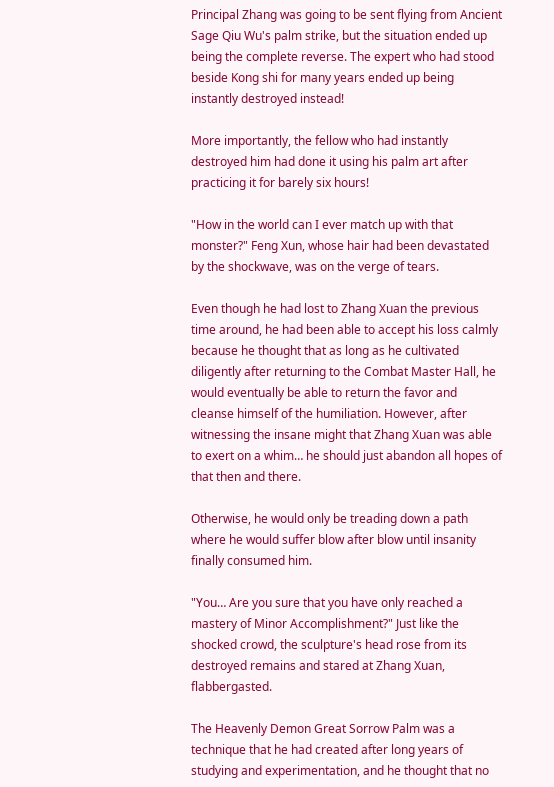Principal Zhang was going to be sent flying from Ancient Sage Qiu Wu's palm strike, but the situation ended up being the complete reverse. The expert who had stood beside Kong shi for many years ended up being instantly destroyed instead!

More importantly, the fellow who had instantly destroyed him had done it using his palm art after practicing it for barely six hours!

"How in the world can I ever match up with that monster?" Feng Xun, whose hair had been devastated by the shockwave, was on the verge of tears.

Even though he had lost to Zhang Xuan the previous time around, he had been able to accept his loss calmly because he thought that as long as he cultivated diligently after returning to the Combat Master Hall, he would eventually be able to return the favor and cleanse himself of the humiliation. However, after witnessing the insane might that Zhang Xuan was able to exert on a whim… he should just abandon all hopes of that then and there.

Otherwise, he would only be treading down a path where he would suffer blow after blow until insanity finally consumed him.

"You… Are you sure that you have only reached a mastery of Minor Accomplishment?" Just like the shocked crowd, the sculpture's head rose from its destroyed remains and stared at Zhang Xuan, flabbergasted.

The Heavenly Demon Great Sorrow Palm was a technique that he had created after long years of studying and experimentation, and he thought that no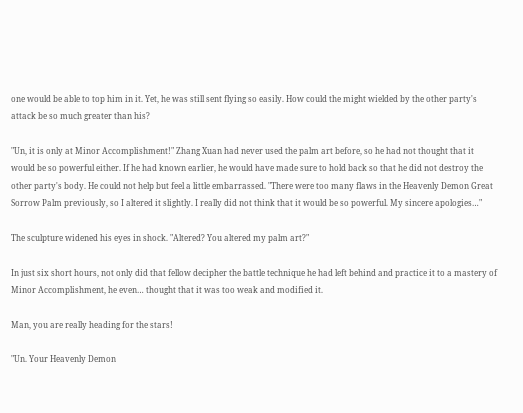one would be able to top him in it. Yet, he was still sent flying so easily. How could the might wielded by the other party's attack be so much greater than his?

"Un, it is only at Minor Accomplishment!" Zhang Xuan had never used the palm art before, so he had not thought that it would be so powerful either. If he had known earlier, he would have made sure to hold back so that he did not destroy the other party's body. He could not help but feel a little embarrassed. "There were too many flaws in the Heavenly Demon Great Sorrow Palm previously, so I altered it slightly. I really did not think that it would be so powerful. My sincere apologies…"

The sculpture widened his eyes in shock. "Altered? You altered my palm art?"

In just six short hours, not only did that fellow decipher the battle technique he had left behind and practice it to a mastery of Minor Accomplishment, he even… thought that it was too weak and modified it.

Man, you are really heading for the stars!

"Un. Your Heavenly Demon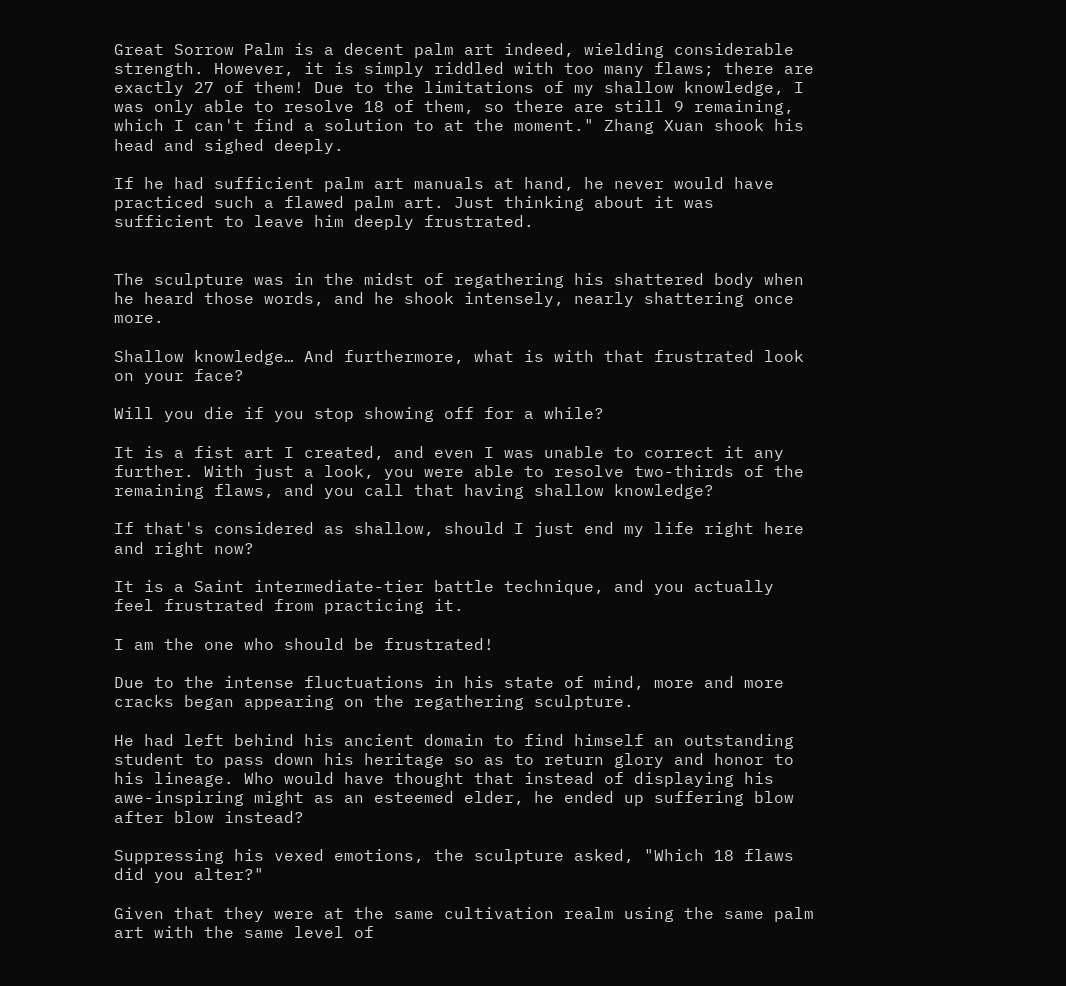Great Sorrow Palm is a decent palm art indeed, wielding considerable strength. However, it is simply riddled with too many flaws; there are exactly 27 of them! Due to the limitations of my shallow knowledge, I was only able to resolve 18 of them, so there are still 9 remaining, which I can't find a solution to at the moment." Zhang Xuan shook his head and sighed deeply.

If he had sufficient palm art manuals at hand, he never would have practiced such a flawed palm art. Just thinking about it was sufficient to leave him deeply frustrated.


The sculpture was in the midst of regathering his shattered body when he heard those words, and he shook intensely, nearly shattering once more.

Shallow knowledge… And furthermore, what is with that frustrated look on your face?

Will you die if you stop showing off for a while?

It is a fist art I created, and even I was unable to correct it any further. With just a look, you were able to resolve two-thirds of the remaining flaws, and you call that having shallow knowledge?

If that's considered as shallow, should I just end my life right here and right now?

It is a Saint intermediate-tier battle technique, and you actually feel frustrated from practicing it.

I am the one who should be frustrated!

Due to the intense fluctuations in his state of mind, more and more cracks began appearing on the regathering sculpture.

He had left behind his ancient domain to find himself an outstanding student to pass down his heritage so as to return glory and honor to his lineage. Who would have thought that instead of displaying his awe-inspiring might as an esteemed elder, he ended up suffering blow after blow instead?

Suppressing his vexed emotions, the sculpture asked, "Which 18 flaws did you alter?"

Given that they were at the same cultivation realm using the same palm art with the same level of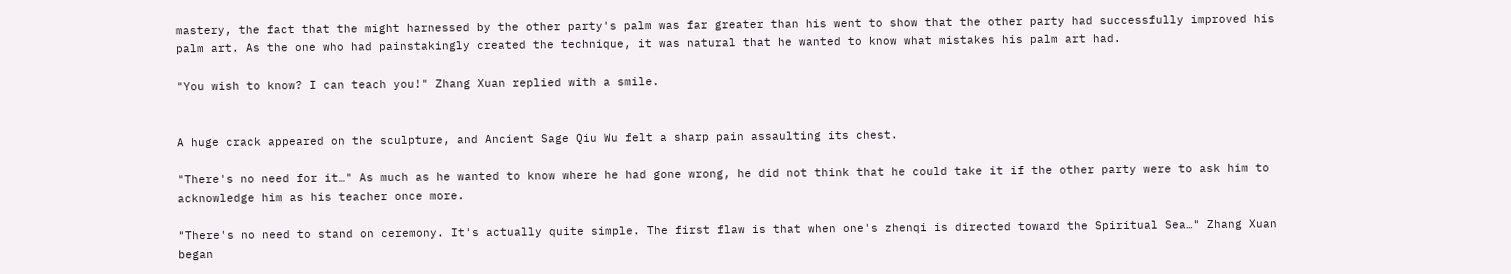mastery, the fact that the might harnessed by the other party's palm was far greater than his went to show that the other party had successfully improved his palm art. As the one who had painstakingly created the technique, it was natural that he wanted to know what mistakes his palm art had.

"You wish to know? I can teach you!" Zhang Xuan replied with a smile.


A huge crack appeared on the sculpture, and Ancient Sage Qiu Wu felt a sharp pain assaulting its chest.

"There's no need for it…" As much as he wanted to know where he had gone wrong, he did not think that he could take it if the other party were to ask him to acknowledge him as his teacher once more.

"There's no need to stand on ceremony. It's actually quite simple. The first flaw is that when one's zhenqi is directed toward the Spiritual Sea…" Zhang Xuan began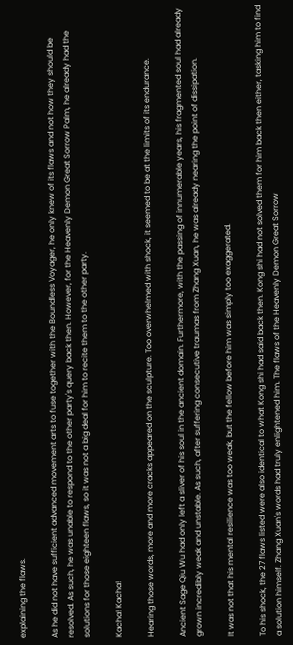explaining the flaws.

As he did not have sufficient advanced movement arts to fuse together with the Boundless Voyager, he only knew of its flaws and not how they should be resolved. As such, he was unable to respond to the other party's query back then. However, for the Heavenly Demon Great Sorrow Palm, he already had the solutions for those eighteen flaws, so it was not a big deal for him to recite them to the other party.

Kacha! Kacha!

Hearing those words, more and more cracks appeared on the sculpture. Too overwhelmed with shock, it seemed to be at the limits of its endurance.

Ancient Sage Qiu Wu had only left a sliver of his soul in the ancient domain. Furthermore, with the passing of innumerable years, his fragmented soul had already grown incredibly weak and unstable. As such, after suffering consecutive traumas from Zhang Xuan, he was already nearing the point of dissipation.

It was not that his mental resilience was too weak, but the fellow before him was simply too exaggerated.

To his shock, the 27 flaws listed were also identical to what Kong shi had said back then. Kong shi had not solved them for him back then either, tasking him to find a solution himself. Zhang Xuan's words had truly enlightened him. The flaws of the Heavenly Demon Great Sorrow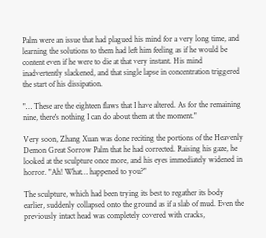Palm were an issue that had plagued his mind for a very long time, and learning the solutions to them had left him feeling as if he would be content even if he were to die at that very instant. His mind inadvertently slackened, and that single lapse in concentration triggered the start of his dissipation.

"… These are the eighteen flaws that I have altered. As for the remaining nine, there's nothing I can do about them at the moment."

Very soon, Zhang Xuan was done reciting the portions of the Heavenly Demon Great Sorrow Palm that he had corrected. Raising his gaze, he looked at the sculpture once more, and his eyes immediately widened in horror. "Ah! What… happened to you?"

The sculpture, which had been trying its best to regather its body earlier, suddenly collapsed onto the ground as if a slab of mud. Even the previously intact head was completely covered with cracks,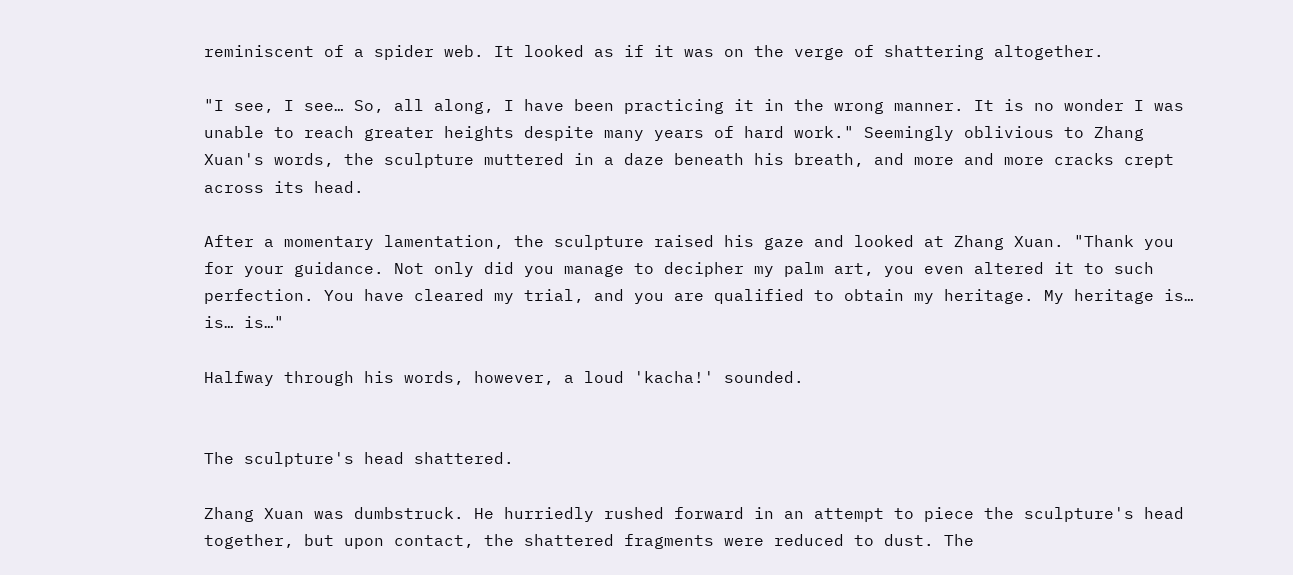reminiscent of a spider web. It looked as if it was on the verge of shattering altogether.

"I see, I see… So, all along, I have been practicing it in the wrong manner. It is no wonder I was unable to reach greater heights despite many years of hard work." Seemingly oblivious to Zhang Xuan's words, the sculpture muttered in a daze beneath his breath, and more and more cracks crept across its head.

After a momentary lamentation, the sculpture raised his gaze and looked at Zhang Xuan. "Thank you for your guidance. Not only did you manage to decipher my palm art, you even altered it to such perfection. You have cleared my trial, and you are qualified to obtain my heritage. My heritage is… is… is…"

Halfway through his words, however, a loud 'kacha!' sounded.


The sculpture's head shattered.

Zhang Xuan was dumbstruck. He hurriedly rushed forward in an attempt to piece the sculpture's head together, but upon contact, the shattered fragments were reduced to dust. The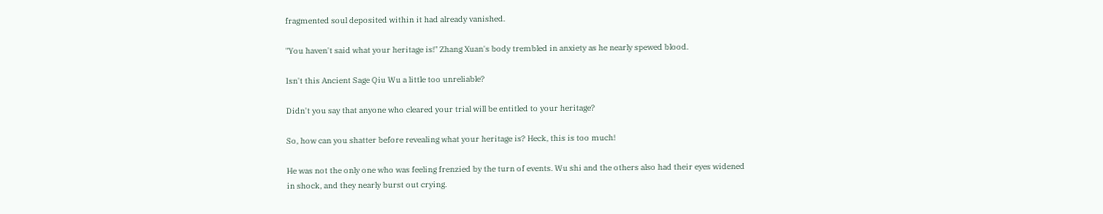fragmented soul deposited within it had already vanished.

"You haven't said what your heritage is!" Zhang Xuan's body trembled in anxiety as he nearly spewed blood.

Isn't this Ancient Sage Qiu Wu a little too unreliable?

Didn't you say that anyone who cleared your trial will be entitled to your heritage?

So, how can you shatter before revealing what your heritage is? Heck, this is too much!

He was not the only one who was feeling frenzied by the turn of events. Wu shi and the others also had their eyes widened in shock, and they nearly burst out crying.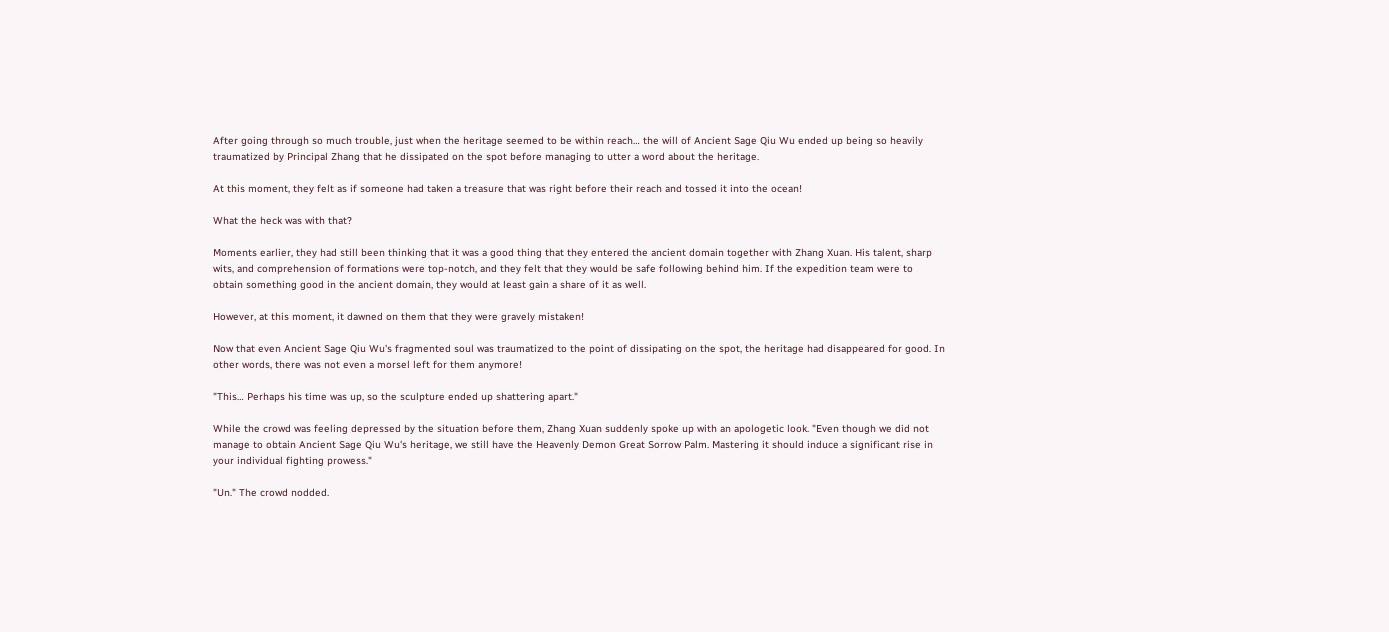After going through so much trouble, just when the heritage seemed to be within reach… the will of Ancient Sage Qiu Wu ended up being so heavily traumatized by Principal Zhang that he dissipated on the spot before managing to utter a word about the heritage.

At this moment, they felt as if someone had taken a treasure that was right before their reach and tossed it into the ocean!

What the heck was with that?

Moments earlier, they had still been thinking that it was a good thing that they entered the ancient domain together with Zhang Xuan. His talent, sharp wits, and comprehension of formations were top-notch, and they felt that they would be safe following behind him. If the expedition team were to obtain something good in the ancient domain, they would at least gain a share of it as well.

However, at this moment, it dawned on them that they were gravely mistaken!

Now that even Ancient Sage Qiu Wu's fragmented soul was traumatized to the point of dissipating on the spot, the heritage had disappeared for good. In other words, there was not even a morsel left for them anymore!

"This… Perhaps his time was up, so the sculpture ended up shattering apart."

While the crowd was feeling depressed by the situation before them, Zhang Xuan suddenly spoke up with an apologetic look. "Even though we did not manage to obtain Ancient Sage Qiu Wu's heritage, we still have the Heavenly Demon Great Sorrow Palm. Mastering it should induce a significant rise in your individual fighting prowess."

"Un." The crowd nodded.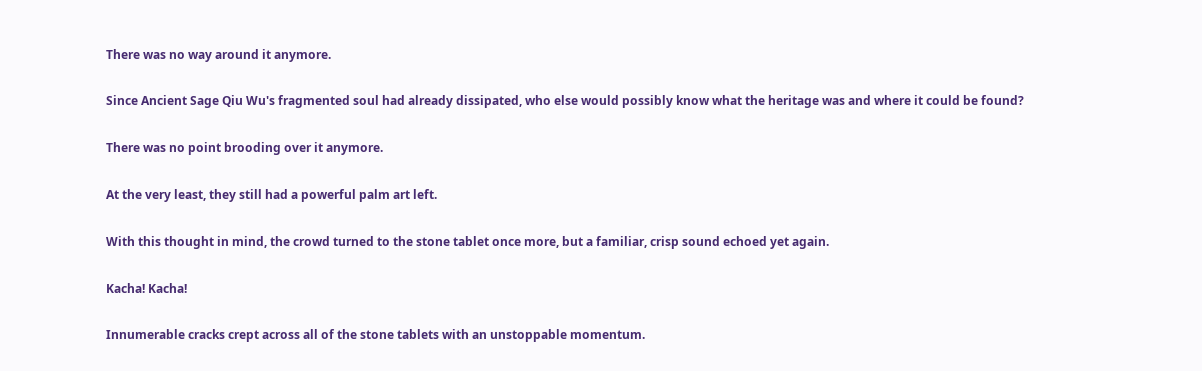There was no way around it anymore.

Since Ancient Sage Qiu Wu's fragmented soul had already dissipated, who else would possibly know what the heritage was and where it could be found?

There was no point brooding over it anymore.

At the very least, they still had a powerful palm art left.

With this thought in mind, the crowd turned to the stone tablet once more, but a familiar, crisp sound echoed yet again.

Kacha! Kacha!

Innumerable cracks crept across all of the stone tablets with an unstoppable momentum.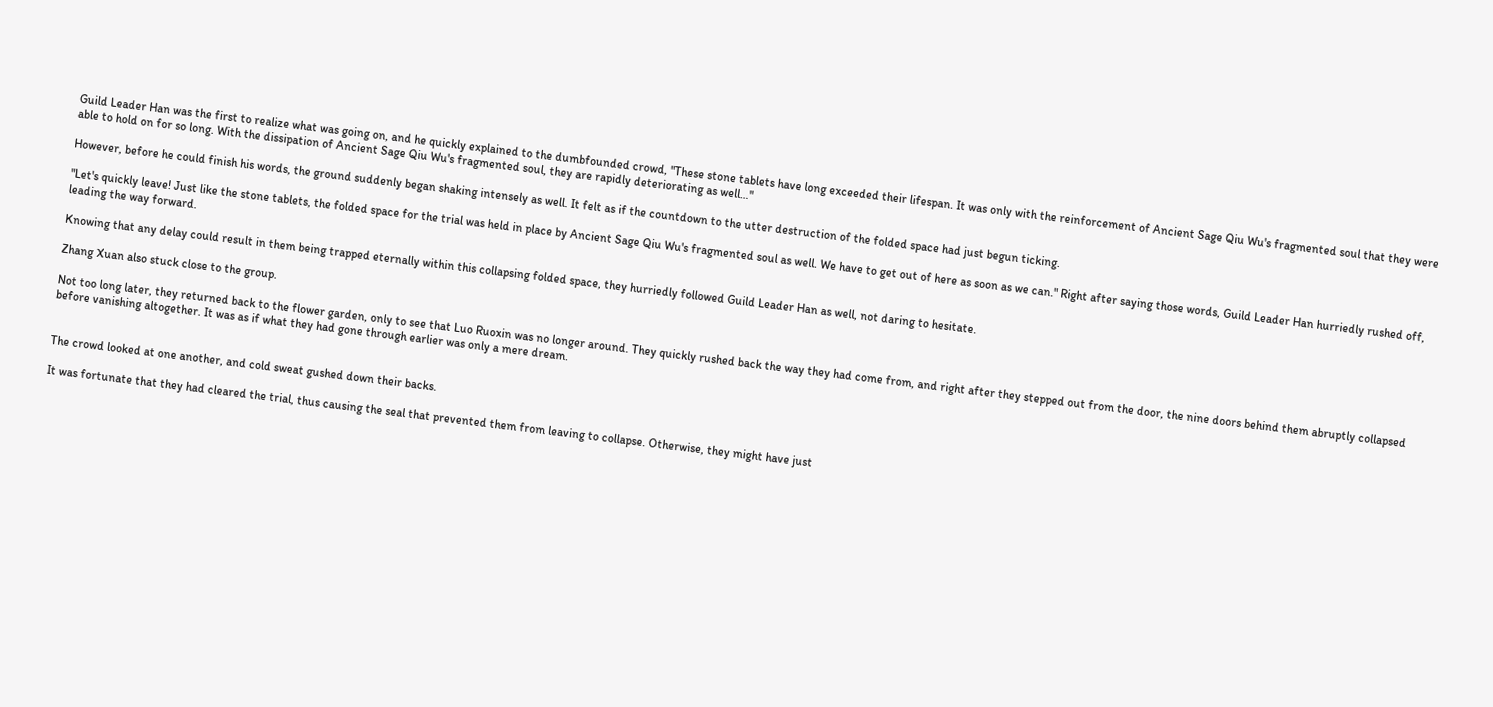Guild Leader Han was the first to realize what was going on, and he quickly explained to the dumbfounded crowd, "These stone tablets have long exceeded their lifespan. It was only with the reinforcement of Ancient Sage Qiu Wu's fragmented soul that they were able to hold on for so long. With the dissipation of Ancient Sage Qiu Wu's fragmented soul, they are rapidly deteriorating as well…"

However, before he could finish his words, the ground suddenly began shaking intensely as well. It felt as if the countdown to the utter destruction of the folded space had just begun ticking.

"Let's quickly leave! Just like the stone tablets, the folded space for the trial was held in place by Ancient Sage Qiu Wu's fragmented soul as well. We have to get out of here as soon as we can." Right after saying those words, Guild Leader Han hurriedly rushed off, leading the way forward.

Knowing that any delay could result in them being trapped eternally within this collapsing folded space, they hurriedly followed Guild Leader Han as well, not daring to hesitate.

Zhang Xuan also stuck close to the group.

Not too long later, they returned back to the flower garden, only to see that Luo Ruoxin was no longer around. They quickly rushed back the way they had come from, and right after they stepped out from the door, the nine doors behind them abruptly collapsed before vanishing altogether. It was as if what they had gone through earlier was only a mere dream.


The crowd looked at one another, and cold sweat gushed down their backs.

It was fortunate that they had cleared the trial, thus causing the seal that prevented them from leaving to collapse. Otherwise, they might have just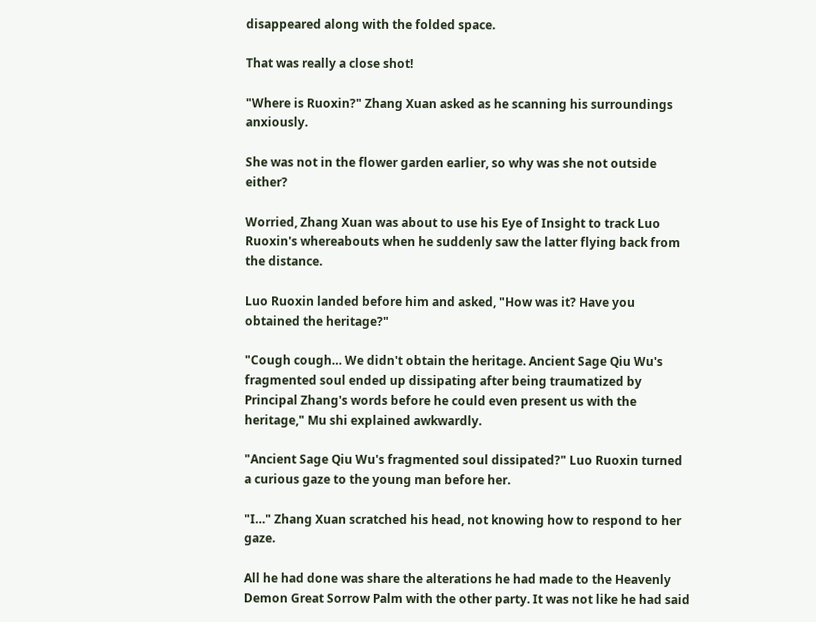disappeared along with the folded space.

That was really a close shot!

"Where is Ruoxin?" Zhang Xuan asked as he scanning his surroundings anxiously.

She was not in the flower garden earlier, so why was she not outside either?

Worried, Zhang Xuan was about to use his Eye of Insight to track Luo Ruoxin's whereabouts when he suddenly saw the latter flying back from the distance.

Luo Ruoxin landed before him and asked, "How was it? Have you obtained the heritage?"

"Cough cough… We didn't obtain the heritage. Ancient Sage Qiu Wu's fragmented soul ended up dissipating after being traumatized by Principal Zhang's words before he could even present us with the heritage," Mu shi explained awkwardly.

"Ancient Sage Qiu Wu's fragmented soul dissipated?" Luo Ruoxin turned a curious gaze to the young man before her.

"I…" Zhang Xuan scratched his head, not knowing how to respond to her gaze.

All he had done was share the alterations he had made to the Heavenly Demon Great Sorrow Palm with the other party. It was not like he had said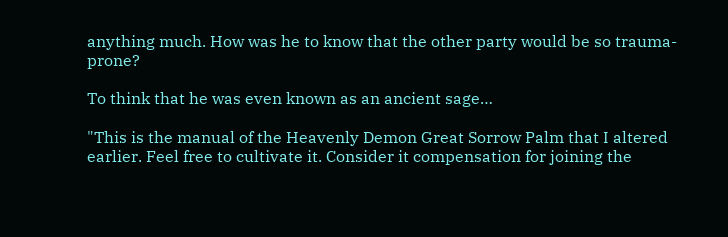anything much. How was he to know that the other party would be so trauma-prone?

To think that he was even known as an ancient sage…

"This is the manual of the Heavenly Demon Great Sorrow Palm that I altered earlier. Feel free to cultivate it. Consider it compensation for joining the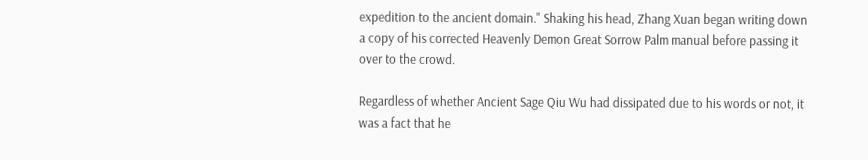expedition to the ancient domain." Shaking his head, Zhang Xuan began writing down a copy of his corrected Heavenly Demon Great Sorrow Palm manual before passing it over to the crowd.

Regardless of whether Ancient Sage Qiu Wu had dissipated due to his words or not, it was a fact that he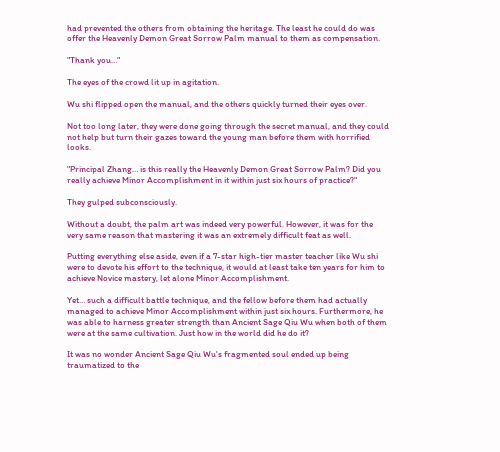had prevented the others from obtaining the heritage. The least he could do was offer the Heavenly Demon Great Sorrow Palm manual to them as compensation.

"Thank you…"

The eyes of the crowd lit up in agitation.

Wu shi flipped open the manual, and the others quickly turned their eyes over.

Not too long later, they were done going through the secret manual, and they could not help but turn their gazes toward the young man before them with horrified looks.

"Principal Zhang… is this really the Heavenly Demon Great Sorrow Palm? Did you really achieve Minor Accomplishment in it within just six hours of practice?"

They gulped subconsciously.

Without a doubt, the palm art was indeed very powerful. However, it was for the very same reason that mastering it was an extremely difficult feat as well.

Putting everything else aside, even if a 7-star high-tier master teacher like Wu shi were to devote his effort to the technique, it would at least take ten years for him to achieve Novice mastery, let alone Minor Accomplishment.

Yet… such a difficult battle technique, and the fellow before them had actually managed to achieve Minor Accomplishment within just six hours. Furthermore, he was able to harness greater strength than Ancient Sage Qiu Wu when both of them were at the same cultivation. Just how in the world did he do it?

It was no wonder Ancient Sage Qiu Wu's fragmented soul ended up being traumatized to the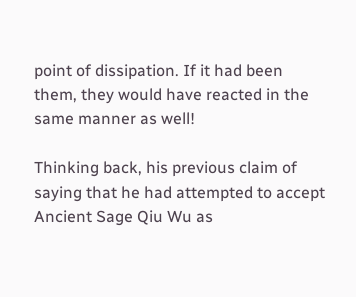point of dissipation. If it had been them, they would have reacted in the same manner as well!

Thinking back, his previous claim of saying that he had attempted to accept Ancient Sage Qiu Wu as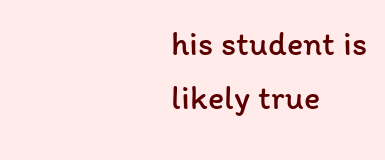his student is likely true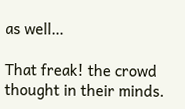as well…

That freak! the crowd thought in their minds.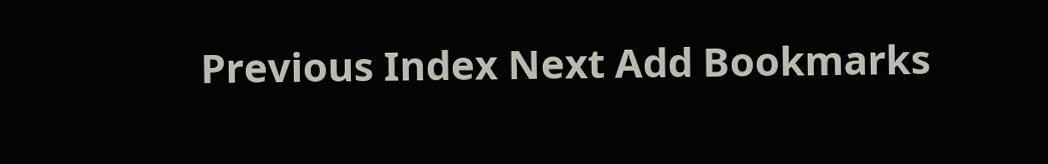Previous Index Next Add Bookmarks